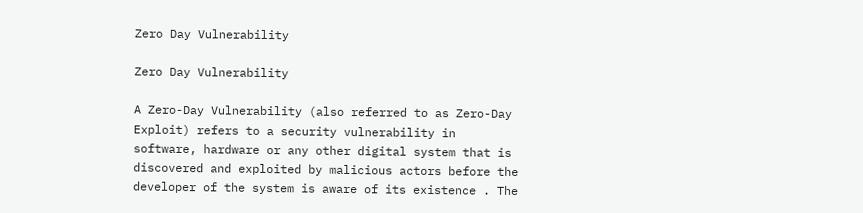Zero Day Vulnerability

Zero Day Vulnerability

A Zero-Day Vulnerability (also referred to as Zero-Day Exploit) refers to a security vulnerability in software, hardware or any other digital system that is discovered and exploited by malicious actors before the developer of the system is aware of its existence . The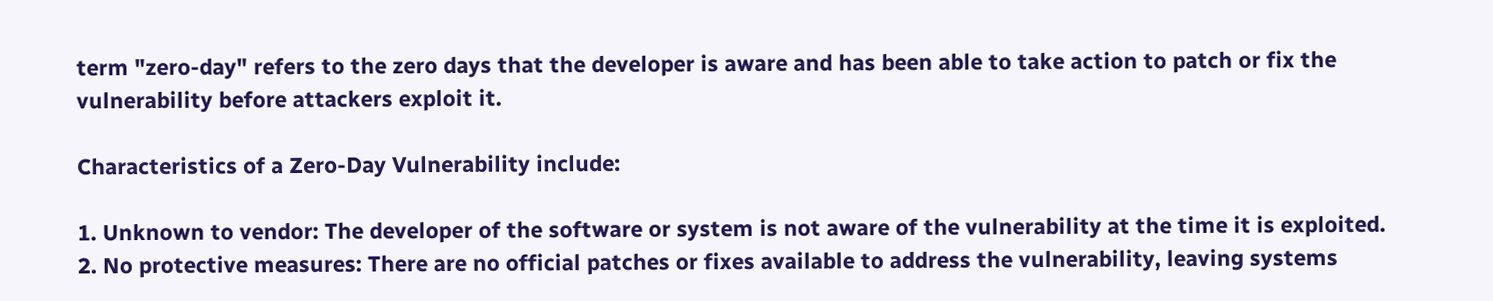term "zero-day" refers to the zero days that the developer is aware and has been able to take action to patch or fix the vulnerability before attackers exploit it.

Characteristics of a Zero-Day Vulnerability include:

1. Unknown to vendor: The developer of the software or system is not aware of the vulnerability at the time it is exploited.
2. No protective measures: There are no official patches or fixes available to address the vulnerability, leaving systems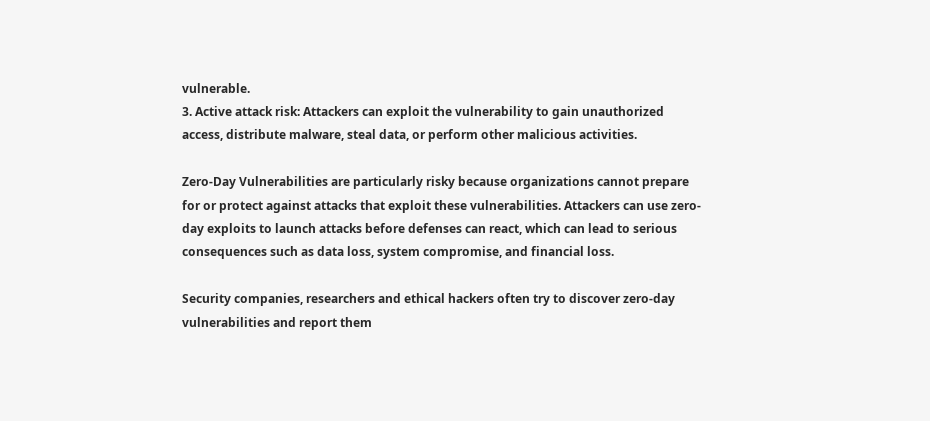vulnerable.
3. Active attack risk: Attackers can exploit the vulnerability to gain unauthorized access, distribute malware, steal data, or perform other malicious activities.

Zero-Day Vulnerabilities are particularly risky because organizations cannot prepare for or protect against attacks that exploit these vulnerabilities. Attackers can use zero-day exploits to launch attacks before defenses can react, which can lead to serious consequences such as data loss, system compromise, and financial loss.

Security companies, researchers and ethical hackers often try to discover zero-day vulnerabilities and report them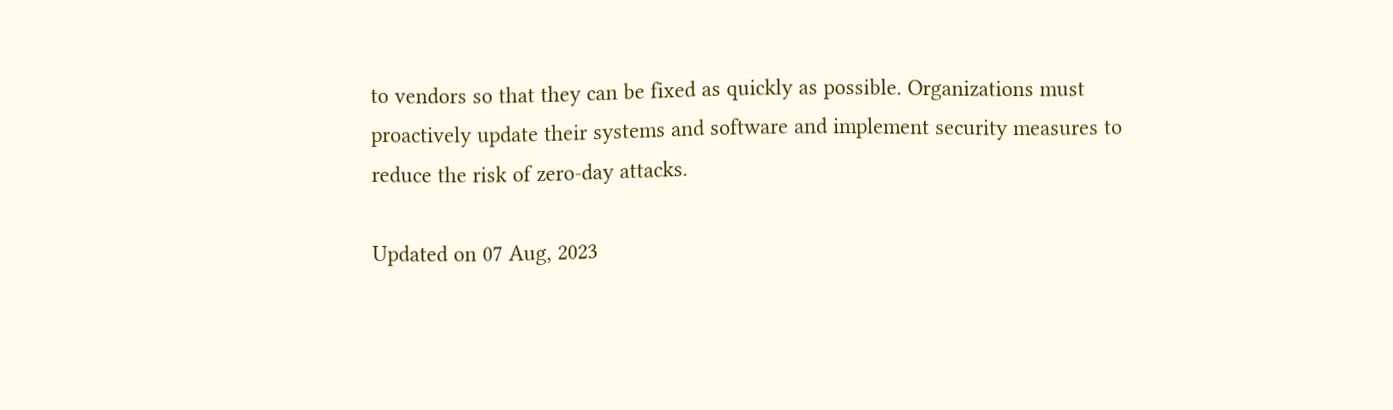to vendors so that they can be fixed as quickly as possible. Organizations must proactively update their systems and software and implement security measures to reduce the risk of zero-day attacks.

Updated on 07 Aug, 2023